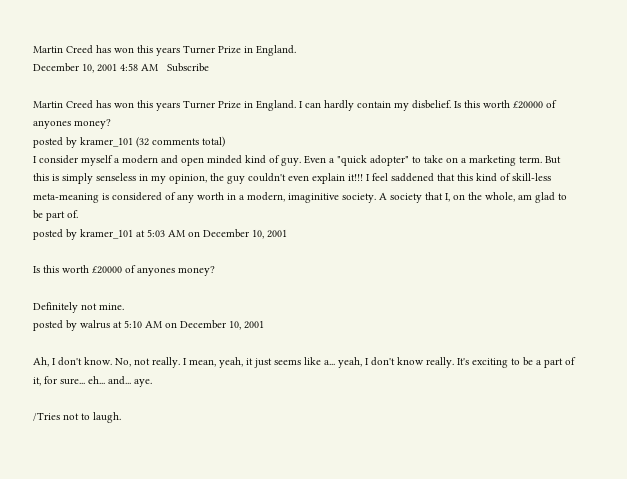Martin Creed has won this years Turner Prize in England.
December 10, 2001 4:58 AM   Subscribe

Martin Creed has won this years Turner Prize in England. I can hardly contain my disbelief. Is this worth £20000 of anyones money?
posted by kramer_101 (32 comments total)
I consider myself a modern and open minded kind of guy. Even a "quick adopter" to take on a marketing term. But this is simply senseless in my opinion, the guy couldn't even explain it!!! I feel saddened that this kind of skill-less meta-meaning is considered of any worth in a modern, imaginitive society. A society that I, on the whole, am glad to be part of.
posted by kramer_101 at 5:03 AM on December 10, 2001

Is this worth £20000 of anyones money?

Definitely not mine.
posted by walrus at 5:10 AM on December 10, 2001

Ah, I don't know. No, not really. I mean, yeah, it just seems like a... yeah, I don't know really. It's exciting to be a part of it, for sure... eh... and... aye.

/Tries not to laugh.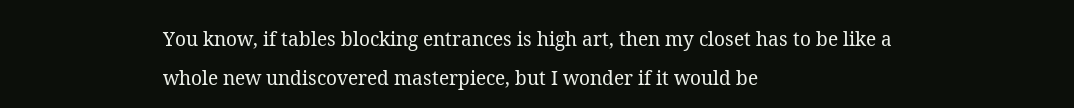You know, if tables blocking entrances is high art, then my closet has to be like a whole new undiscovered masterpiece, but I wonder if it would be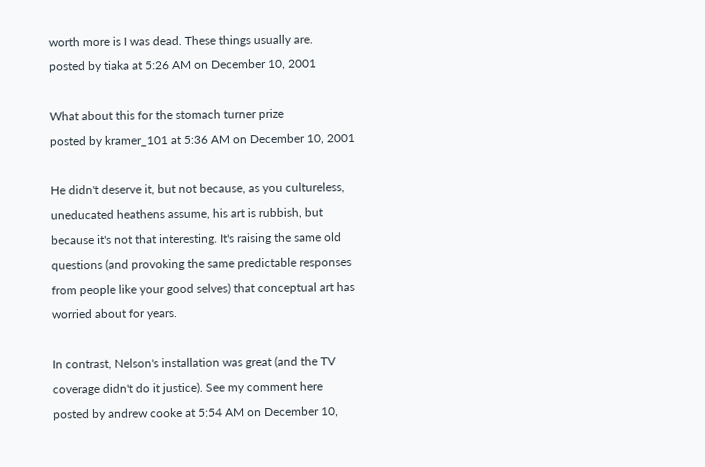worth more is I was dead. These things usually are.
posted by tiaka at 5:26 AM on December 10, 2001

What about this for the stomach turner prize
posted by kramer_101 at 5:36 AM on December 10, 2001

He didn't deserve it, but not because, as you cultureless, uneducated heathens assume, his art is rubbish, but because it's not that interesting. It's raising the same old questions (and provoking the same predictable responses from people like your good selves) that conceptual art has worried about for years.

In contrast, Nelson's installation was great (and the TV coverage didn't do it justice). See my comment here
posted by andrew cooke at 5:54 AM on December 10,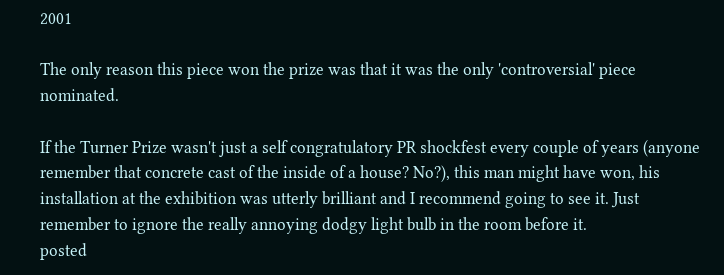2001

The only reason this piece won the prize was that it was the only 'controversial' piece nominated.

If the Turner Prize wasn't just a self congratulatory PR shockfest every couple of years (anyone remember that concrete cast of the inside of a house? No?), this man might have won, his installation at the exhibition was utterly brilliant and I recommend going to see it. Just remember to ignore the really annoying dodgy light bulb in the room before it.
posted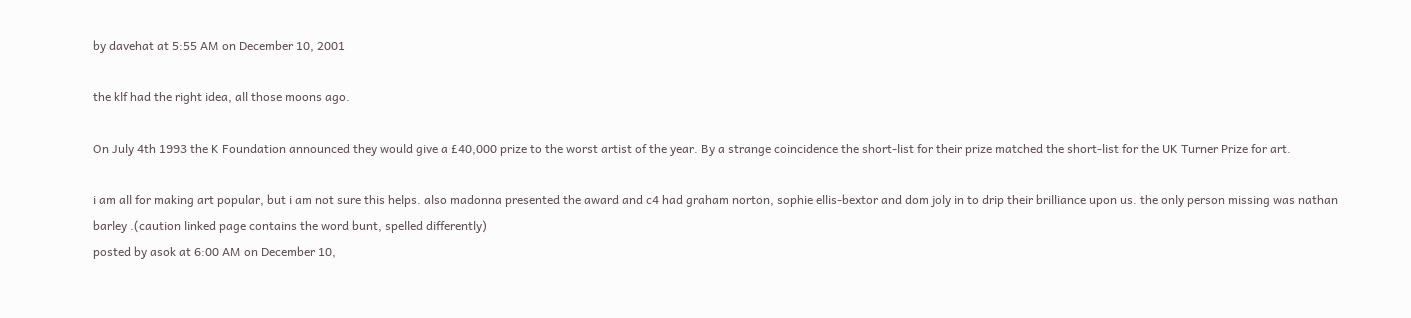by davehat at 5:55 AM on December 10, 2001

the klf had the right idea, all those moons ago.

On July 4th 1993 the K Foundation announced they would give a £40,000 prize to the worst artist of the year. By a strange coincidence the short-list for their prize matched the short-list for the UK Turner Prize for art.

i am all for making art popular, but i am not sure this helps. also madonna presented the award and c4 had graham norton, sophie ellis-bextor and dom joly in to drip their brilliance upon us. the only person missing was nathan barley .(caution linked page contains the word bunt, spelled differently)
posted by asok at 6:00 AM on December 10,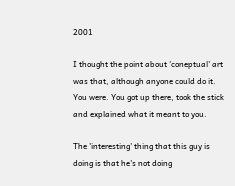2001

I thought the point about 'coneptual' art was that, although anyone could do it. You were. You got up there, took the stick and explained what it meant to you.

The 'interesting' thing that this guy is doing is that he's not doing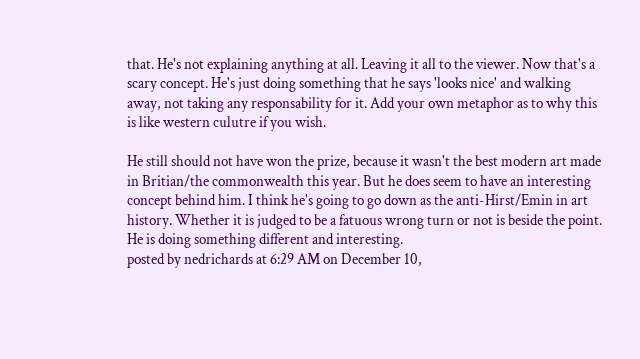that. He's not explaining anything at all. Leaving it all to the viewer. Now that's a scary concept. He's just doing something that he says 'looks nice' and walking away, not taking any responsability for it. Add your own metaphor as to why this is like western culutre if you wish.

He still should not have won the prize, because it wasn't the best modern art made in Britian/the commonwealth this year. But he does seem to have an interesting concept behind him. I think he's going to go down as the anti-Hirst/Emin in art history. Whether it is judged to be a fatuous wrong turn or not is beside the point. He is doing something different and interesting.
posted by nedrichards at 6:29 AM on December 10,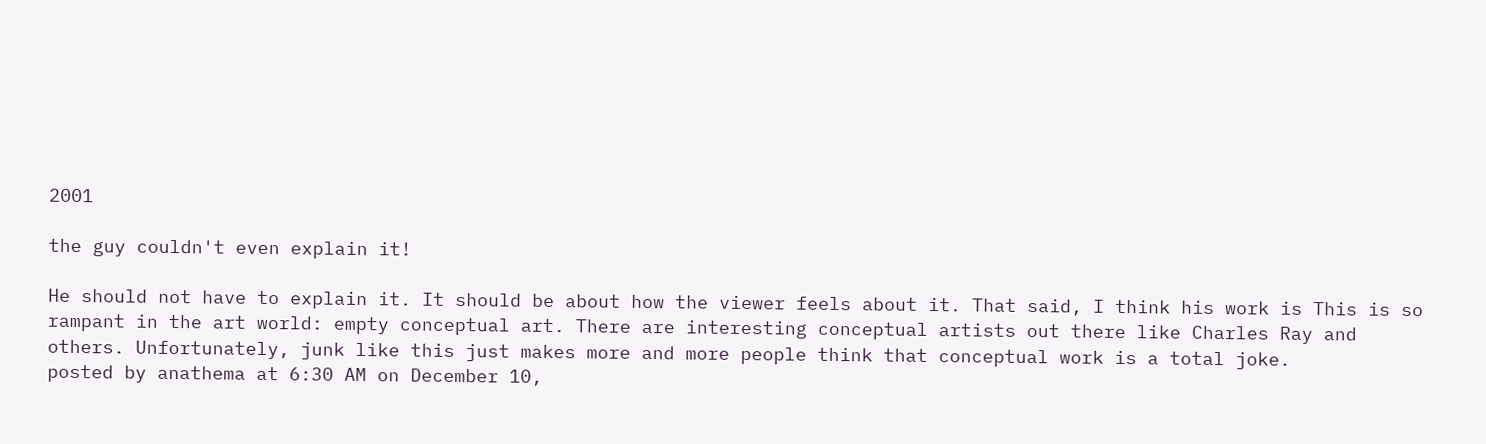2001

the guy couldn't even explain it!

He should not have to explain it. It should be about how the viewer feels about it. That said, I think his work is This is so rampant in the art world: empty conceptual art. There are interesting conceptual artists out there like Charles Ray and others. Unfortunately, junk like this just makes more and more people think that conceptual work is a total joke.
posted by anathema at 6:30 AM on December 10,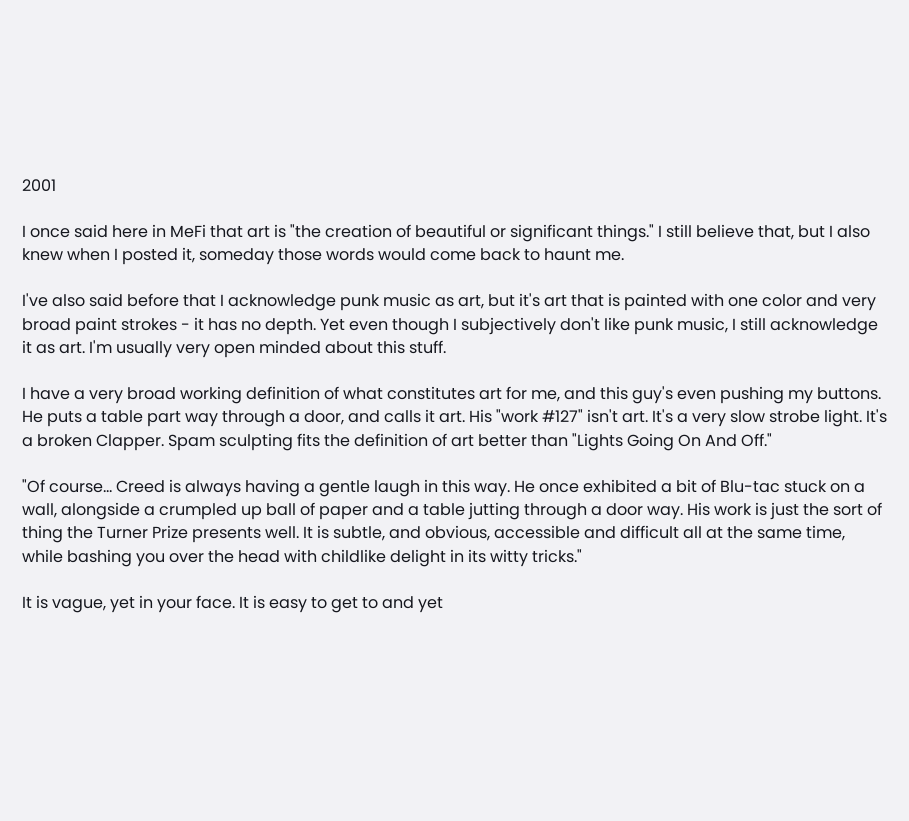2001

I once said here in MeFi that art is "the creation of beautiful or significant things." I still believe that, but I also knew when I posted it, someday those words would come back to haunt me.

I've also said before that I acknowledge punk music as art, but it's art that is painted with one color and very broad paint strokes - it has no depth. Yet even though I subjectively don't like punk music, I still acknowledge it as art. I'm usually very open minded about this stuff.

I have a very broad working definition of what constitutes art for me, and this guy's even pushing my buttons. He puts a table part way through a door, and calls it art. His "work #127" isn't art. It's a very slow strobe light. It's a broken Clapper. Spam sculpting fits the definition of art better than "Lights Going On And Off."

"Of course... Creed is always having a gentle laugh in this way. He once exhibited a bit of Blu-tac stuck on a wall, alongside a crumpled up ball of paper and a table jutting through a door way. His work is just the sort of thing the Turner Prize presents well. It is subtle, and obvious, accessible and difficult all at the same time, while bashing you over the head with childlike delight in its witty tricks."

It is vague, yet in your face. It is easy to get to and yet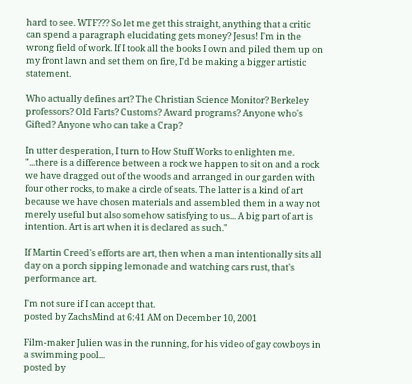hard to see. WTF??? So let me get this straight, anything that a critic can spend a paragraph elucidating gets money? Jesus! I'm in the wrong field of work. If I took all the books I own and piled them up on my front lawn and set them on fire, I'd be making a bigger artistic statement.

Who actually defines art? The Christian Science Monitor? Berkeley professors? Old Farts? Customs? Award programs? Anyone who's Gifted? Anyone who can take a Crap?

In utter desperation, I turn to How Stuff Works to enlighten me. "...there is a difference between a rock we happen to sit on and a rock we have dragged out of the woods and arranged in our garden with four other rocks, to make a circle of seats. The latter is a kind of art because we have chosen materials and assembled them in a way not merely useful but also somehow satisfying to us... A big part of art is intention. Art is art when it is declared as such."

If Martin Creed's efforts are art, then when a man intentionally sits all day on a porch sipping lemonade and watching cars rust, that's performance art.

I'm not sure if I can accept that.
posted by ZachsMind at 6:41 AM on December 10, 2001

Film-maker Julien was in the running, for his video of gay cowboys in a swimming pool...
posted by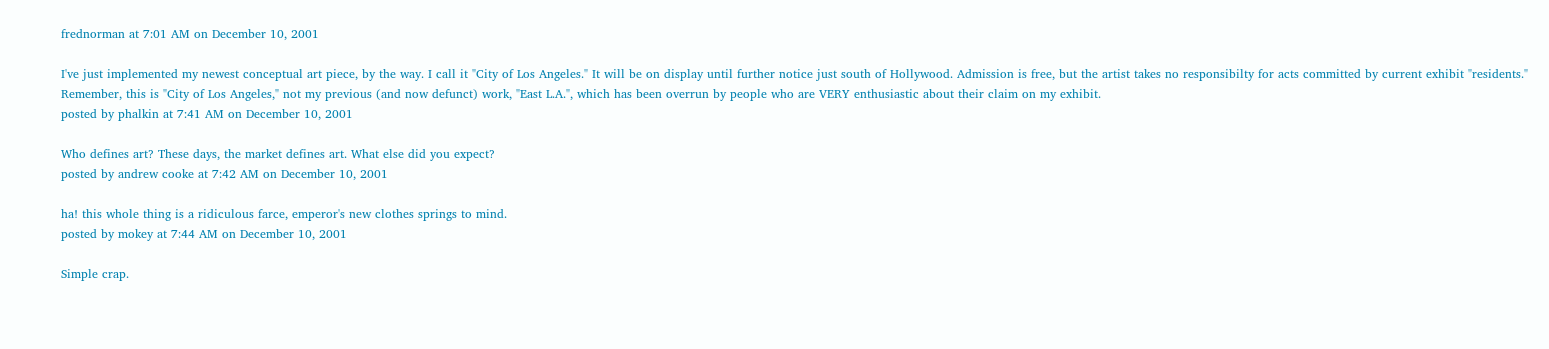frednorman at 7:01 AM on December 10, 2001

I've just implemented my newest conceptual art piece, by the way. I call it "City of Los Angeles." It will be on display until further notice just south of Hollywood. Admission is free, but the artist takes no responsibilty for acts committed by current exhibit "residents." Remember, this is "City of Los Angeles," not my previous (and now defunct) work, "East L.A.", which has been overrun by people who are VERY enthusiastic about their claim on my exhibit.
posted by phalkin at 7:41 AM on December 10, 2001

Who defines art? These days, the market defines art. What else did you expect?
posted by andrew cooke at 7:42 AM on December 10, 2001

ha! this whole thing is a ridiculous farce, emperor's new clothes springs to mind.
posted by mokey at 7:44 AM on December 10, 2001

Simple crap.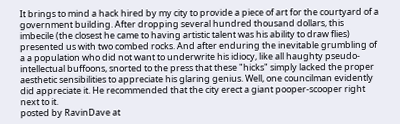It brings to mind a hack hired by my city to provide a piece of art for the courtyard of a government building. After dropping several hundred thousand dollars, this imbecile (the closest he came to having artistic talent was his ability to draw flies) presented us with two combed rocks. And after enduring the inevitable grumbling of a a population who did not want to underwrite his idiocy, like all haughty pseudo-intellectual buffoons, snorted to the press that these "hicks" simply lacked the proper aesthetic sensibilities to appreciate his glaring genius. Well, one councilman evidently did appreciate it. He recommended that the city erect a giant pooper-scooper right next to it.
posted by RavinDave at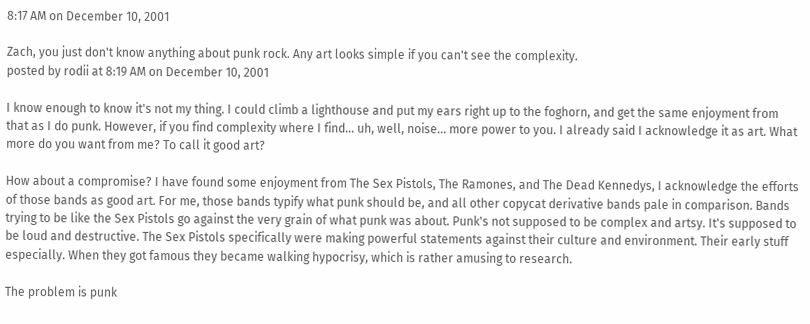8:17 AM on December 10, 2001

Zach, you just don't know anything about punk rock. Any art looks simple if you can't see the complexity.
posted by rodii at 8:19 AM on December 10, 2001

I know enough to know it's not my thing. I could climb a lighthouse and put my ears right up to the foghorn, and get the same enjoyment from that as I do punk. However, if you find complexity where I find... uh, well, noise... more power to you. I already said I acknowledge it as art. What more do you want from me? To call it good art?

How about a compromise? I have found some enjoyment from The Sex Pistols, The Ramones, and The Dead Kennedys, I acknowledge the efforts of those bands as good art. For me, those bands typify what punk should be, and all other copycat derivative bands pale in comparison. Bands trying to be like the Sex Pistols go against the very grain of what punk was about. Punk's not supposed to be complex and artsy. It's supposed to be loud and destructive. The Sex Pistols specifically were making powerful statements against their culture and environment. Their early stuff especially. When they got famous they became walking hypocrisy, which is rather amusing to research.

The problem is punk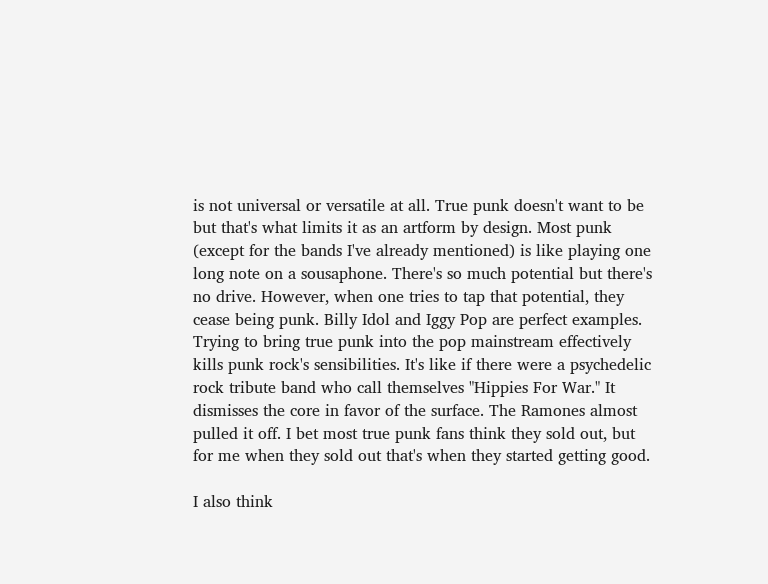is not universal or versatile at all. True punk doesn't want to be but that's what limits it as an artform by design. Most punk (except for the bands I've already mentioned) is like playing one long note on a sousaphone. There's so much potential but there's no drive. However, when one tries to tap that potential, they cease being punk. Billy Idol and Iggy Pop are perfect examples. Trying to bring true punk into the pop mainstream effectively kills punk rock's sensibilities. It's like if there were a psychedelic rock tribute band who call themselves "Hippies For War." It dismisses the core in favor of the surface. The Ramones almost pulled it off. I bet most true punk fans think they sold out, but for me when they sold out that's when they started getting good.

I also think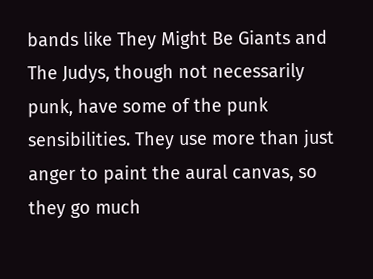bands like They Might Be Giants and The Judys, though not necessarily punk, have some of the punk sensibilities. They use more than just anger to paint the aural canvas, so they go much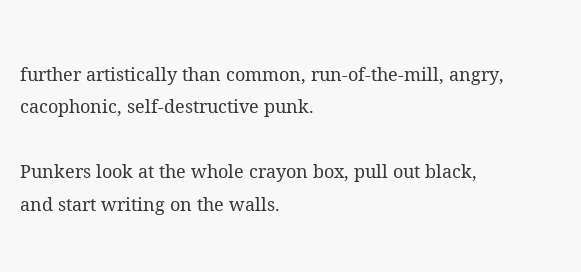further artistically than common, run-of-the-mill, angry, cacophonic, self-destructive punk.

Punkers look at the whole crayon box, pull out black, and start writing on the walls.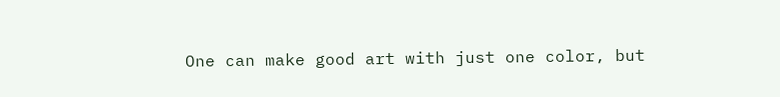One can make good art with just one color, but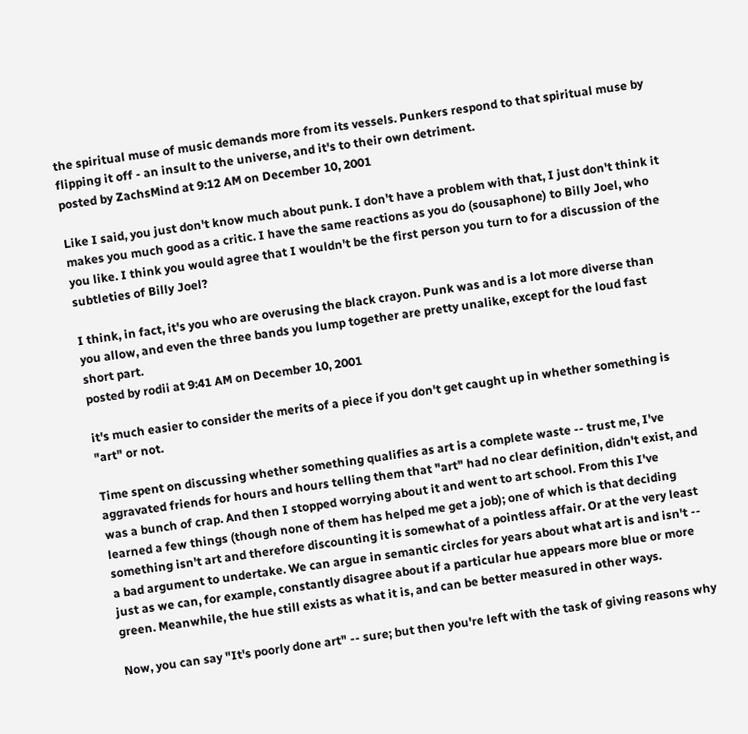the spiritual muse of music demands more from its vessels. Punkers respond to that spiritual muse by flipping it off - an insult to the universe, and it's to their own detriment.
posted by ZachsMind at 9:12 AM on December 10, 2001

Like I said, you just don't know much about punk. I don't have a problem with that, I just don't think it makes you much good as a critic. I have the same reactions as you do (sousaphone) to Billy Joel, who you like. I think you would agree that I wouldn't be the first person you turn to for a discussion of the subtleties of Billy Joel?

I think, in fact, it's you who are overusing the black crayon. Punk was and is a lot more diverse than you allow, and even the three bands you lump together are pretty unalike, except for the loud fast short part.
posted by rodii at 9:41 AM on December 10, 2001

it's much easier to consider the merits of a piece if you don't get caught up in whether something is "art" or not.

Time spent on discussing whether something qualifies as art is a complete waste -- trust me, I've aggravated friends for hours and hours telling them that "art" had no clear definition, didn't exist, and was a bunch of crap. And then I stopped worrying about it and went to art school. From this I've learned a few things (though none of them has helped me get a job); one of which is that deciding something isn't art and therefore discounting it is somewhat of a pointless affair. Or at the very least a bad argument to undertake. We can argue in semantic circles for years about what art is and isn't -- just as we can, for example, constantly disagree about if a particular hue appears more blue or more green. Meanwhile, the hue still exists as what it is, and can be better measured in other ways.

Now, you can say "It's poorly done art" -- sure; but then you're left with the task of giving reasons why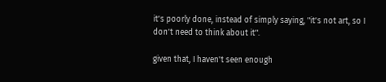it's poorly done, instead of simply saying, "it's not art, so I don't need to think about it".

given that, I haven't seen enough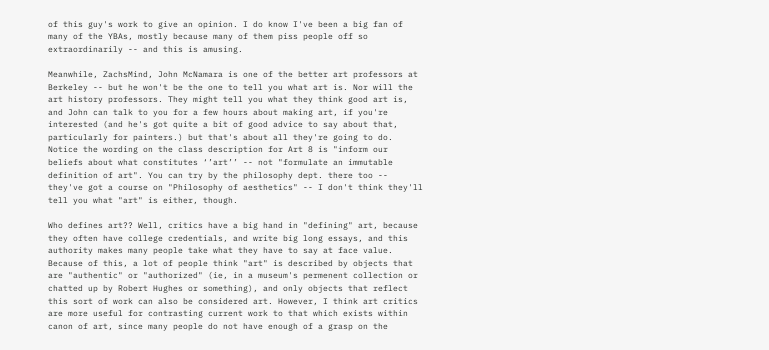of this guy's work to give an opinion. I do know I've been a big fan of many of the YBAs, mostly because many of them piss people off so extraordinarily -- and this is amusing.

Meanwhile, ZachsMind, John McNamara is one of the better art professors at Berkeley -- but he won't be the one to tell you what art is. Nor will the art history professors. They might tell you what they think good art is, and John can talk to you for a few hours about making art, if you're interested (and he's got quite a bit of good advice to say about that, particularly for painters.) but that's about all they're going to do. Notice the wording on the class description for Art 8 is "inform our beliefs about what constitutes ‘’art’’ -- not "formulate an immutable definition of art". You can try by the philosophy dept. there too -- they've got a course on "Philosophy of aesthetics" -- I don't think they'll tell you what "art" is either, though.

Who defines art?? Well, critics have a big hand in "defining" art, because they often have college credentials, and write big long essays, and this authority makes many people take what they have to say at face value. Because of this, a lot of people think "art" is described by objects that are "authentic" or "authorized" (ie, in a museum's permenent collection or chatted up by Robert Hughes or something), and only objects that reflect this sort of work can also be considered art. However, I think art critics are more useful for contrasting current work to that which exists within canon of art, since many people do not have enough of a grasp on the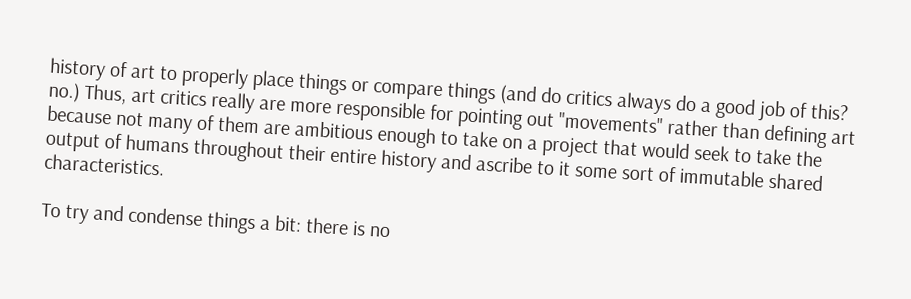history of art to properly place things or compare things (and do critics always do a good job of this? no.) Thus, art critics really are more responsible for pointing out "movements" rather than defining art because not many of them are ambitious enough to take on a project that would seek to take the output of humans throughout their entire history and ascribe to it some sort of immutable shared characteristics.

To try and condense things a bit: there is no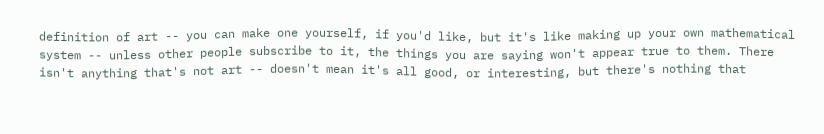definition of art -- you can make one yourself, if you'd like, but it's like making up your own mathematical system -- unless other people subscribe to it, the things you are saying won't appear true to them. There isn't anything that's not art -- doesn't mean it's all good, or interesting, but there's nothing that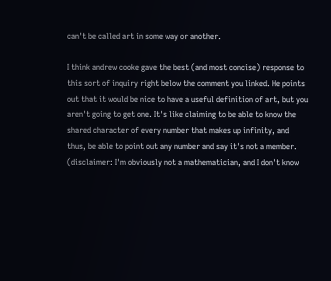can't be called art in some way or another.

I think andrew cooke gave the best (and most concise) response to this sort of inquiry right below the comment you linked. He points out that it would be nice to have a useful definition of art, but you aren't going to get one. It's like claiming to be able to know the shared character of every number that makes up infinity, and thus, be able to point out any number and say it's not a member. (disclaimer: I'm obviously not a mathematician, and I don't know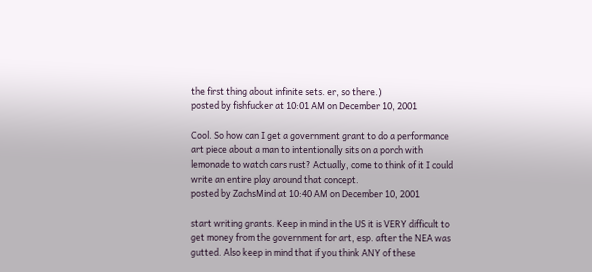the first thing about infinite sets. er, so there.)
posted by fishfucker at 10:01 AM on December 10, 2001

Cool. So how can I get a government grant to do a performance art piece about a man to intentionally sits on a porch with lemonade to watch cars rust? Actually, come to think of it I could write an entire play around that concept.
posted by ZachsMind at 10:40 AM on December 10, 2001

start writing grants. Keep in mind in the US it is VERY difficult to get money from the government for art, esp. after the NEA was gutted. Also keep in mind that if you think ANY of these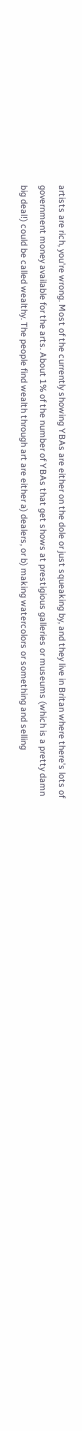artists are rich, you're wrong. Most of the currently showing YBAs are either on the dole or just squeaking by, and they live in Britan where there's lots of government money available for the arts. About 1% of the number of YBAs that get shows at prestigious galleries or museums (which is a pretty damn big deal!) could be called wealthy. The people find wealth through art are either a) dealers, or b) making watercolors or something and selling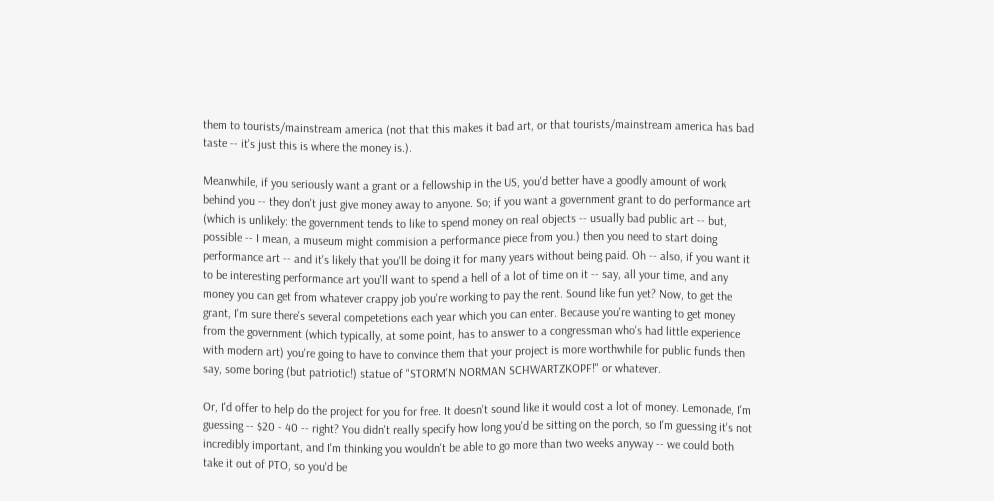them to tourists/mainstream america (not that this makes it bad art, or that tourists/mainstream america has bad taste -- it's just this is where the money is.).

Meanwhile, if you seriously want a grant or a fellowship in the US, you'd better have a goodly amount of work behind you -- they don't just give money away to anyone. So; if you want a government grant to do performance art (which is unlikely: the government tends to like to spend money on real objects -- usually bad public art -- but, possible -- I mean, a museum might commision a performance piece from you.) then you need to start doing performance art -- and it's likely that you'll be doing it for many years without being paid. Oh -- also, if you want it to be interesting performance art you'll want to spend a hell of a lot of time on it -- say, all your time, and any money you can get from whatever crappy job you're working to pay the rent. Sound like fun yet? Now, to get the grant, I'm sure there's several competetions each year which you can enter. Because you're wanting to get money from the government (which typically, at some point, has to answer to a congressman who's had little experience with modern art) you're going to have to convince them that your project is more worthwhile for public funds then say, some boring (but patriotic!) statue of "STORM'N NORMAN SCHWARTZKOPF!" or whatever.

Or, I'd offer to help do the project for you for free. It doesn't sound like it would cost a lot of money. Lemonade, I'm guessing -- $20 - 40 -- right? You didn't really specify how long you'd be sitting on the porch, so I'm guessing it's not incredibly important, and I'm thinking you wouldn't be able to go more than two weeks anyway -- we could both take it out of PTO, so you'd be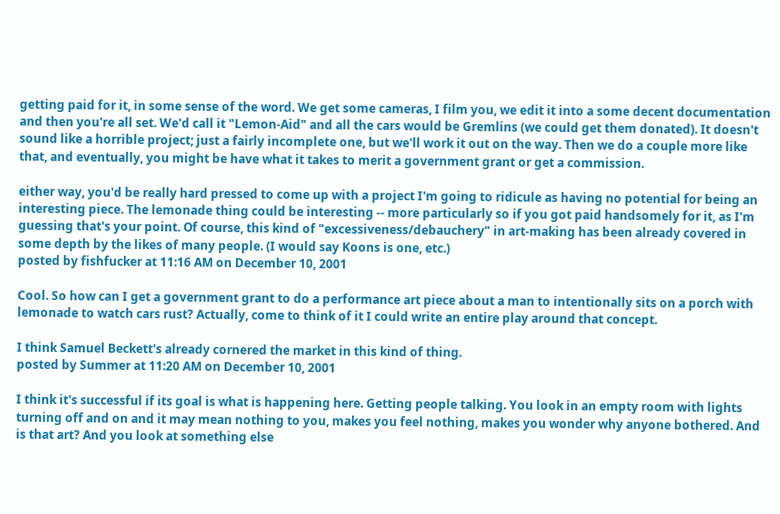getting paid for it, in some sense of the word. We get some cameras, I film you, we edit it into a some decent documentation and then you're all set. We'd call it "Lemon-Aid" and all the cars would be Gremlins (we could get them donated). It doesn't sound like a horrible project; just a fairly incomplete one, but we'll work it out on the way. Then we do a couple more like that, and eventually, you might be have what it takes to merit a government grant or get a commission.

either way, you'd be really hard pressed to come up with a project I'm going to ridicule as having no potential for being an interesting piece. The lemonade thing could be interesting -- more particularly so if you got paid handsomely for it, as I'm guessing that's your point. Of course, this kind of "excessiveness/debauchery" in art-making has been already covered in some depth by the likes of many people. (I would say Koons is one, etc.)
posted by fishfucker at 11:16 AM on December 10, 2001

Cool. So how can I get a government grant to do a performance art piece about a man to intentionally sits on a porch with lemonade to watch cars rust? Actually, come to think of it I could write an entire play around that concept.

I think Samuel Beckett's already cornered the market in this kind of thing.
posted by Summer at 11:20 AM on December 10, 2001

I think it's successful if its goal is what is happening here. Getting people talking. You look in an empty room with lights turning off and on and it may mean nothing to you, makes you feel nothing, makes you wonder why anyone bothered. And is that art? And you look at something else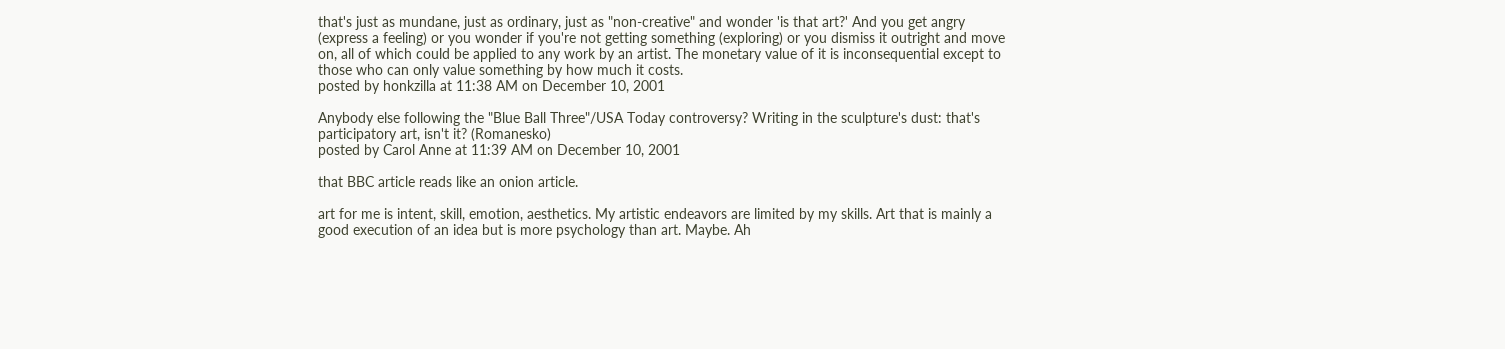that's just as mundane, just as ordinary, just as "non-creative" and wonder 'is that art?' And you get angry (express a feeling) or you wonder if you're not getting something (exploring) or you dismiss it outright and move on, all of which could be applied to any work by an artist. The monetary value of it is inconsequential except to those who can only value something by how much it costs.
posted by honkzilla at 11:38 AM on December 10, 2001

Anybody else following the "Blue Ball Three"/USA Today controversy? Writing in the sculpture's dust: that's participatory art, isn't it? (Romanesko)
posted by Carol Anne at 11:39 AM on December 10, 2001

that BBC article reads like an onion article.

art for me is intent, skill, emotion, aesthetics. My artistic endeavors are limited by my skills. Art that is mainly a good execution of an idea but is more psychology than art. Maybe. Ah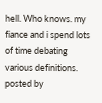hell. Who knows. my fiance and i spend lots of time debating various definitions.
posted by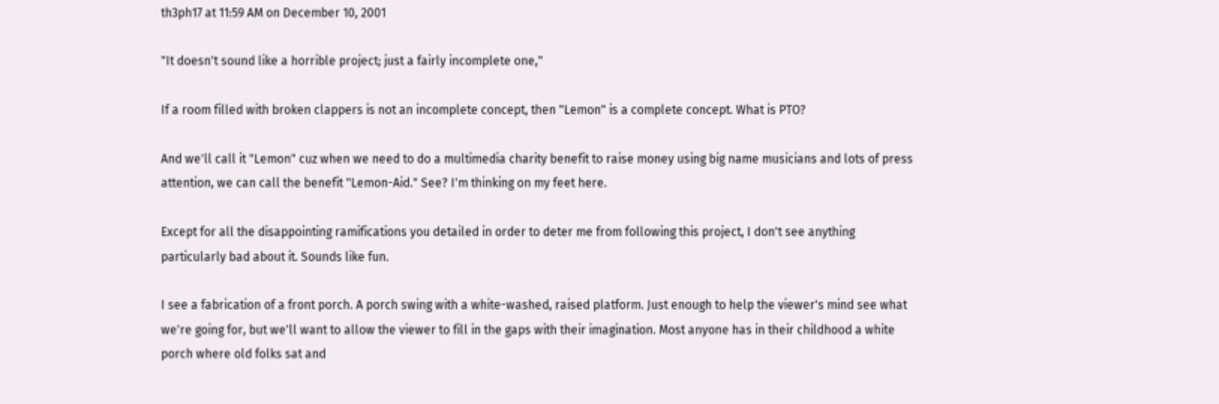th3ph17 at 11:59 AM on December 10, 2001

"It doesn't sound like a horrible project; just a fairly incomplete one,"

If a room filled with broken clappers is not an incomplete concept, then "Lemon" is a complete concept. What is PTO?

And we'll call it "Lemon" cuz when we need to do a multimedia charity benefit to raise money using big name musicians and lots of press attention, we can call the benefit "Lemon-Aid." See? I'm thinking on my feet here.

Except for all the disappointing ramifications you detailed in order to deter me from following this project, I don't see anything particularly bad about it. Sounds like fun.

I see a fabrication of a front porch. A porch swing with a white-washed, raised platform. Just enough to help the viewer's mind see what we're going for, but we'll want to allow the viewer to fill in the gaps with their imagination. Most anyone has in their childhood a white porch where old folks sat and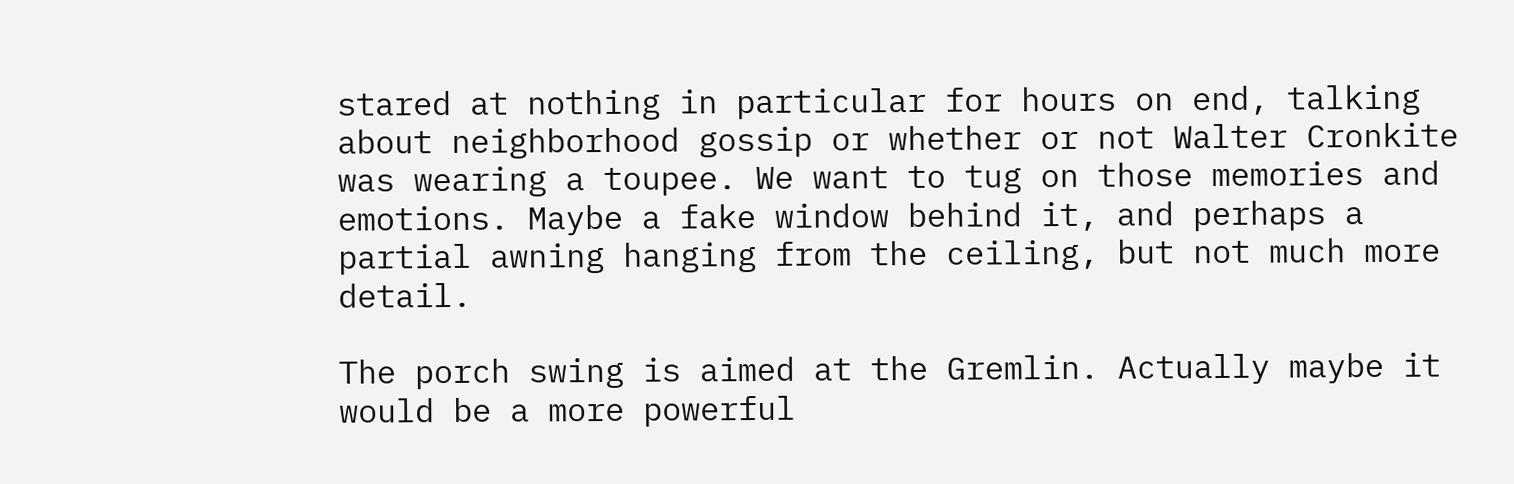stared at nothing in particular for hours on end, talking about neighborhood gossip or whether or not Walter Cronkite was wearing a toupee. We want to tug on those memories and emotions. Maybe a fake window behind it, and perhaps a partial awning hanging from the ceiling, but not much more detail.

The porch swing is aimed at the Gremlin. Actually maybe it would be a more powerful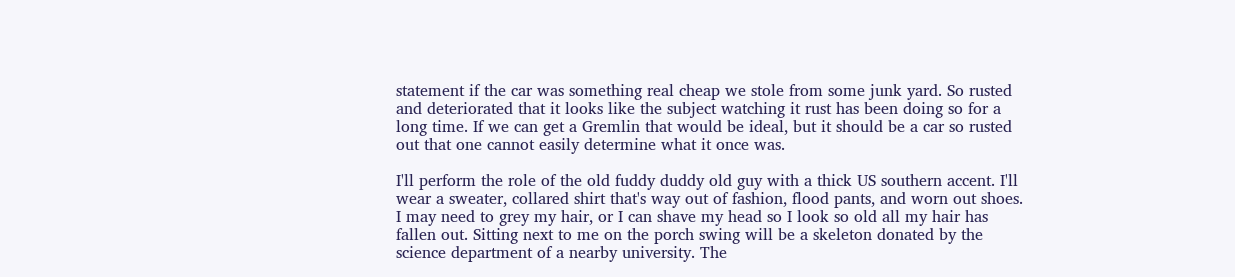statement if the car was something real cheap we stole from some junk yard. So rusted and deteriorated that it looks like the subject watching it rust has been doing so for a long time. If we can get a Gremlin that would be ideal, but it should be a car so rusted out that one cannot easily determine what it once was.

I'll perform the role of the old fuddy duddy old guy with a thick US southern accent. I'll wear a sweater, collared shirt that's way out of fashion, flood pants, and worn out shoes. I may need to grey my hair, or I can shave my head so I look so old all my hair has fallen out. Sitting next to me on the porch swing will be a skeleton donated by the science department of a nearby university. The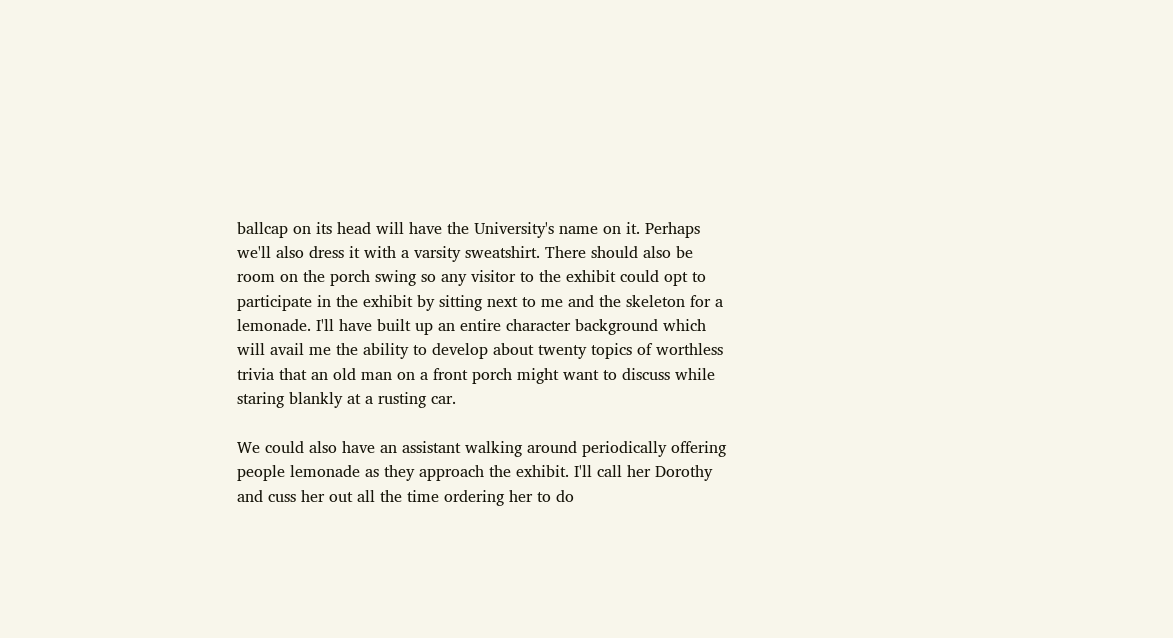ballcap on its head will have the University's name on it. Perhaps we'll also dress it with a varsity sweatshirt. There should also be room on the porch swing so any visitor to the exhibit could opt to participate in the exhibit by sitting next to me and the skeleton for a lemonade. I'll have built up an entire character background which will avail me the ability to develop about twenty topics of worthless trivia that an old man on a front porch might want to discuss while staring blankly at a rusting car.

We could also have an assistant walking around periodically offering people lemonade as they approach the exhibit. I'll call her Dorothy and cuss her out all the time ordering her to do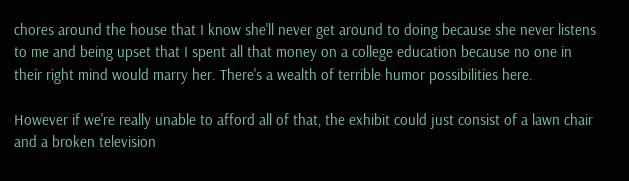chores around the house that I know she'll never get around to doing because she never listens to me and being upset that I spent all that money on a college education because no one in their right mind would marry her. There's a wealth of terrible humor possibilities here.

However if we're really unable to afford all of that, the exhibit could just consist of a lawn chair and a broken television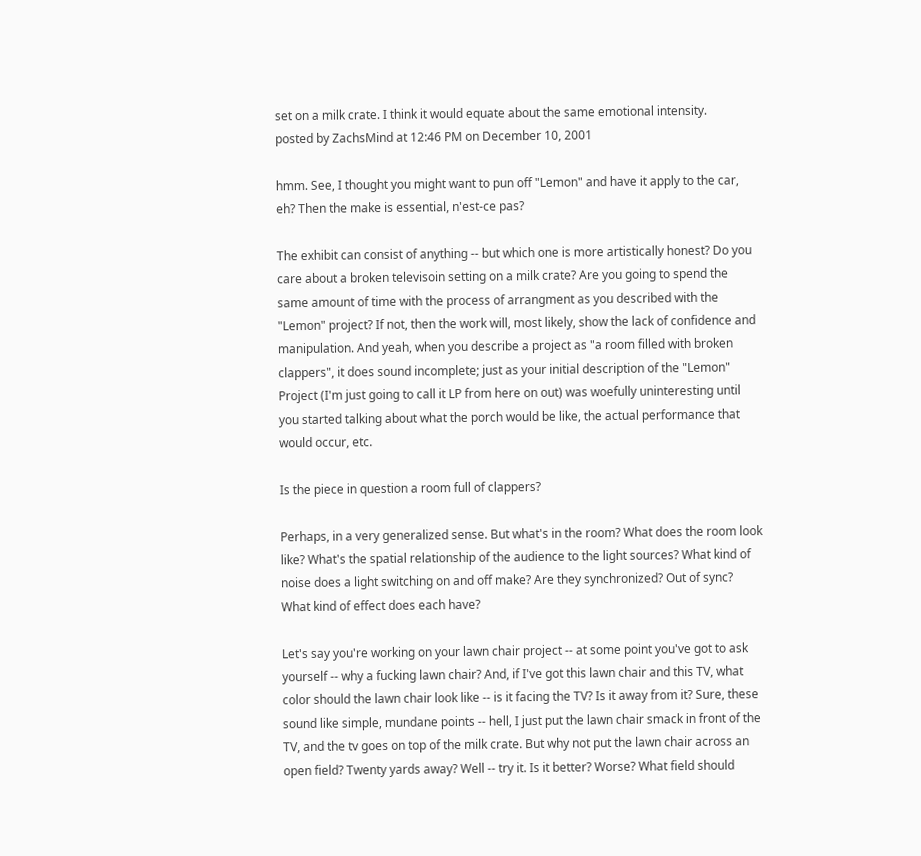set on a milk crate. I think it would equate about the same emotional intensity.
posted by ZachsMind at 12:46 PM on December 10, 2001

hmm. See, I thought you might want to pun off "Lemon" and have it apply to the car, eh? Then the make is essential, n'est-ce pas?

The exhibit can consist of anything -- but which one is more artistically honest? Do you care about a broken televisoin setting on a milk crate? Are you going to spend the same amount of time with the process of arrangment as you described with the "Lemon" project? If not, then the work will, most likely, show the lack of confidence and manipulation. And yeah, when you describe a project as "a room filled with broken clappers", it does sound incomplete; just as your initial description of the "Lemon" Project (I'm just going to call it LP from here on out) was woefully uninteresting until you started talking about what the porch would be like, the actual performance that would occur, etc.

Is the piece in question a room full of clappers?

Perhaps, in a very generalized sense. But what's in the room? What does the room look like? What's the spatial relationship of the audience to the light sources? What kind of noise does a light switching on and off make? Are they synchronized? Out of sync? What kind of effect does each have?

Let's say you're working on your lawn chair project -- at some point you've got to ask yourself -- why a fucking lawn chair? And, if I've got this lawn chair and this TV, what color should the lawn chair look like -- is it facing the TV? Is it away from it? Sure, these sound like simple, mundane points -- hell, I just put the lawn chair smack in front of the TV, and the tv goes on top of the milk crate. But why not put the lawn chair across an open field? Twenty yards away? Well -- try it. Is it better? Worse? What field should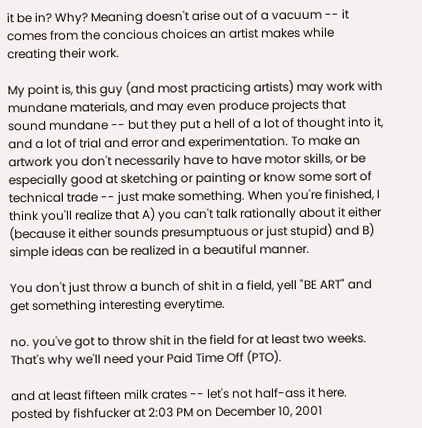it be in? Why? Meaning doesn't arise out of a vacuum -- it comes from the concious choices an artist makes while creating their work.

My point is, this guy (and most practicing artists) may work with mundane materials, and may even produce projects that sound mundane -- but they put a hell of a lot of thought into it, and a lot of trial and error and experimentation. To make an artwork you don't necessarily have to have motor skills, or be especially good at sketching or painting or know some sort of technical trade -- just make something. When you're finished, I think you'll realize that A) you can't talk rationally about it either (because it either sounds presumptuous or just stupid) and B) simple ideas can be realized in a beautiful manner.

You don't just throw a bunch of shit in a field, yell "BE ART" and get something interesting everytime.

no. you've got to throw shit in the field for at least two weeks. That's why we'll need your Paid Time Off (PTO).

and at least fifteen milk crates -- let's not half-ass it here.
posted by fishfucker at 2:03 PM on December 10, 2001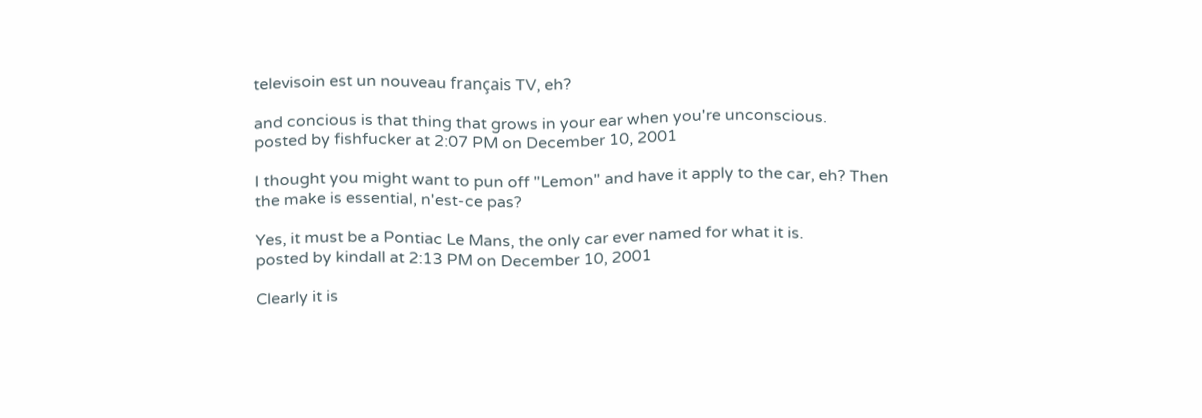televisoin est un nouveau français TV, eh?

and concious is that thing that grows in your ear when you're unconscious.
posted by fishfucker at 2:07 PM on December 10, 2001

I thought you might want to pun off "Lemon" and have it apply to the car, eh? Then the make is essential, n'est-ce pas?

Yes, it must be a Pontiac Le Mans, the only car ever named for what it is.
posted by kindall at 2:13 PM on December 10, 2001

Clearly it is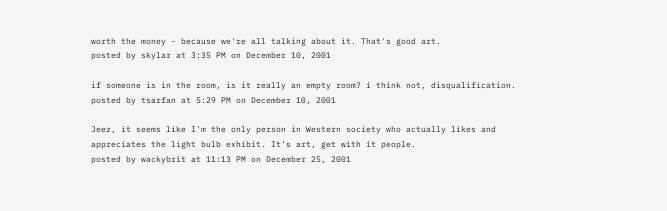worth the money - because we're all talking about it. That's good art.
posted by skylar at 3:35 PM on December 10, 2001

if someone is in the room, is it really an empty room? i think not, disqualification.
posted by tsarfan at 5:29 PM on December 10, 2001

Jeez, it seems like I'm the only person in Western society who actually likes and appreciates the light bulb exhibit. It's art, get with it people.
posted by wackybrit at 11:13 PM on December 25, 2001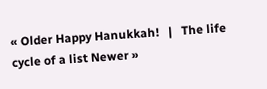« Older Happy Hanukkah!   |   The life cycle of a list Newer »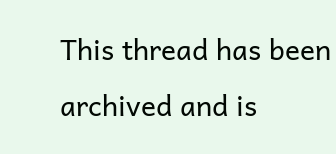This thread has been archived and is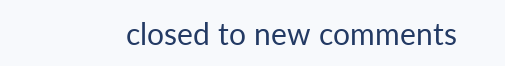closed to new comments